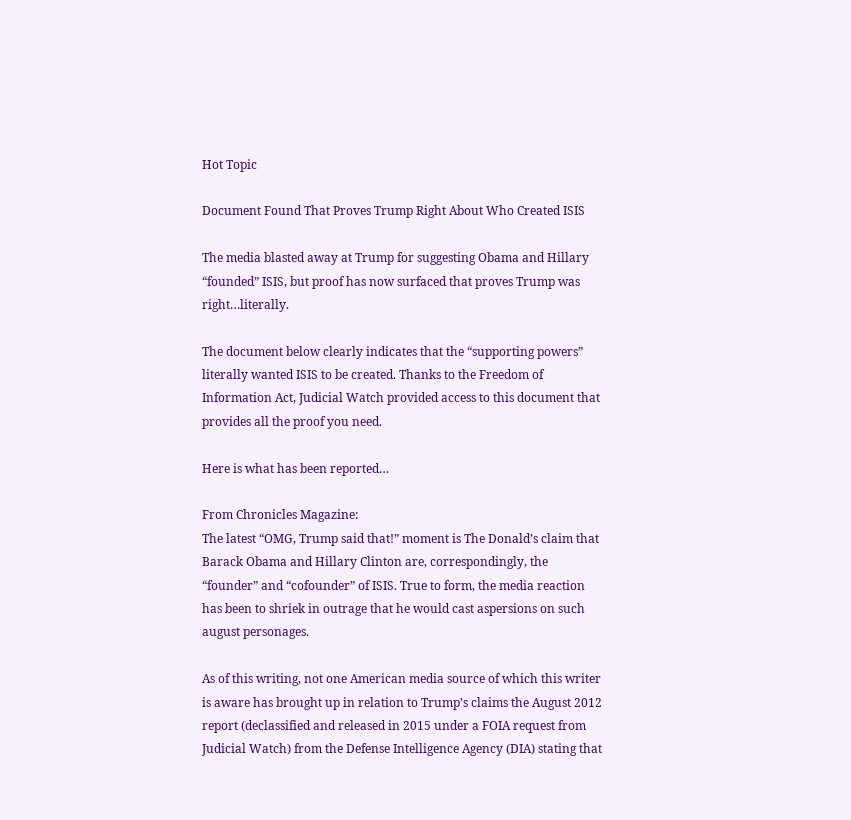Hot Topic

Document Found That Proves Trump Right About Who Created ISIS

The media blasted away at Trump for suggesting Obama and Hillary “founded” ISIS, but proof has now surfaced that proves Trump was right…literally.

The document below clearly indicates that the “supporting powers” literally wanted ISIS to be created. Thanks to the Freedom of Information Act, Judicial Watch provided access to this document that provides all the proof you need.

Here is what has been reported…

From Chronicles Magazine:
The latest “OMG, Trump said that!” moment is The Donald’s claim that Barack Obama and Hillary Clinton are, correspondingly, the “founder” and “cofounder” of ISIS. True to form, the media reaction has been to shriek in outrage that he would cast aspersions on such august personages.

As of this writing, not one American media source of which this writer is aware has brought up in relation to Trump’s claims the August 2012 report (declassified and released in 2015 under a FOIA request from Judicial Watch) from the Defense Intelligence Agency (DIA) stating that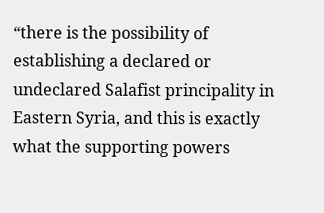“there is the possibility of establishing a declared or undeclared Salafist principality in Eastern Syria, and this is exactly what the supporting powers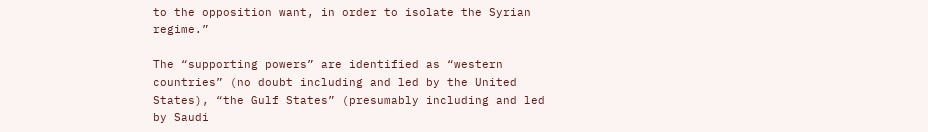to the opposition want, in order to isolate the Syrian regime.”

The “supporting powers” are identified as “western countries” (no doubt including and led by the United States), “the Gulf States” (presumably including and led by Saudi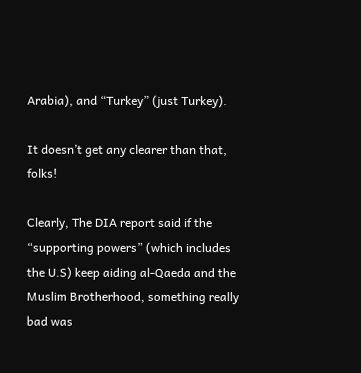Arabia), and “Turkey” (just Turkey).

It doesn’t get any clearer than that, folks!

Clearly, The DIA report said if the “supporting powers” (which includes the U.S) keep aiding al-Qaeda and the Muslim Brotherhood, something really bad was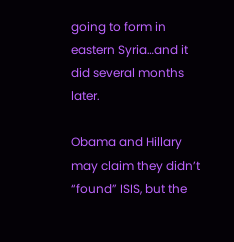going to form in eastern Syria…and it did several months later.

Obama and Hillary may claim they didn’t “found” ISIS, but the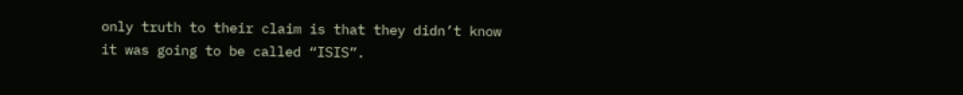only truth to their claim is that they didn’t know it was going to be called “ISIS”.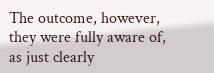The outcome, however, they were fully aware of, as just clearly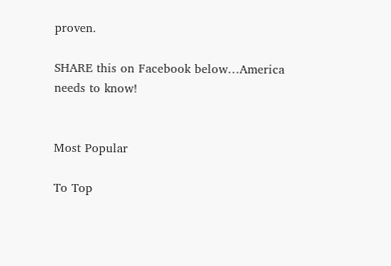proven.

SHARE this on Facebook below…America needs to know!


Most Popular

To Top